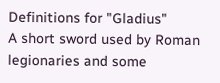Definitions for "Gladius"
A short sword used by Roman legionaries and some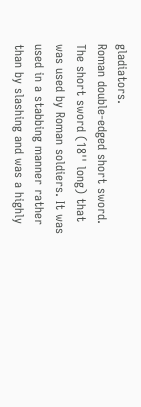gladiators.
Roman double-edged short sword.
The short sword (18'' long) that was used by Roman soldiers. It was used in a stabbing manner rather than by slashing and was a highly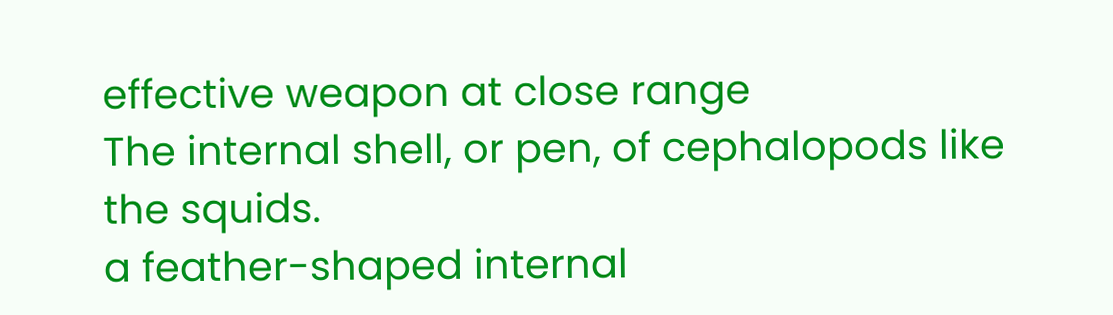effective weapon at close range
The internal shell, or pen, of cephalopods like the squids.
a feather-shaped internal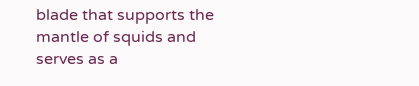blade that supports the mantle of squids and serves as a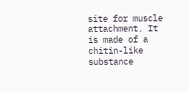site for muscle attachment. It is made of a chitin-like substance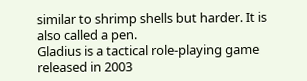similar to shrimp shells but harder. It is also called a pen.
Gladius is a tactical role-playing game released in 2003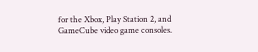for the Xbox, Play Station 2, and GameCube video game consoles.